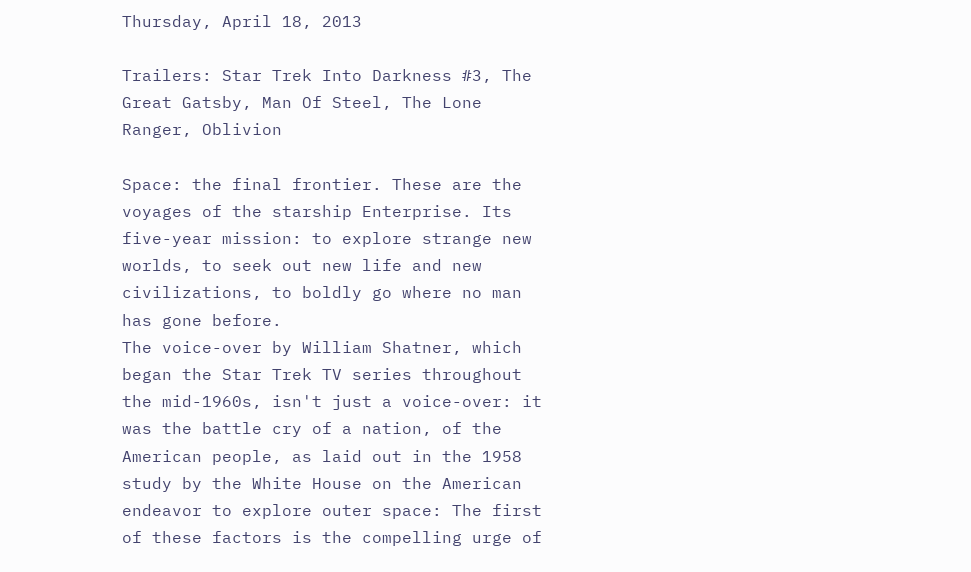Thursday, April 18, 2013

Trailers: Star Trek Into Darkness #3, The Great Gatsby, Man Of Steel, The Lone Ranger, Oblivion

Space: the final frontier. These are the voyages of the starship Enterprise. Its five-year mission: to explore strange new worlds, to seek out new life and new civilizations, to boldly go where no man has gone before.
The voice-over by William Shatner, which began the Star Trek TV series throughout the mid-1960s, isn't just a voice-over: it was the battle cry of a nation, of the American people, as laid out in the 1958 study by the White House on the American endeavor to explore outer space: The first of these factors is the compelling urge of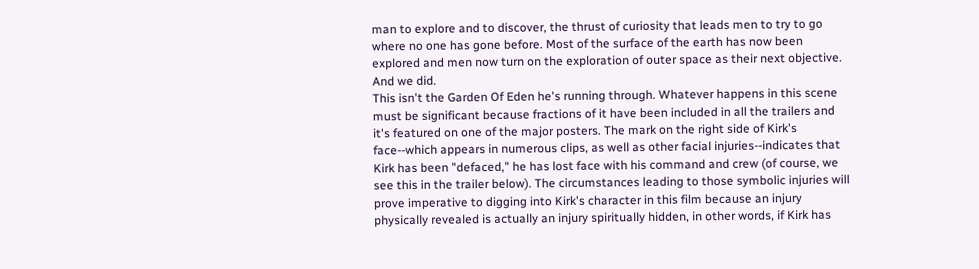man to explore and to discover, the thrust of curiosity that leads men to try to go where no one has gone before. Most of the surface of the earth has now been explored and men now turn on the exploration of outer space as their next objective.
And we did.
This isn't the Garden Of Eden he's running through. Whatever happens in this scene must be significant because fractions of it have been included in all the trailers and it's featured on one of the major posters. The mark on the right side of Kirk's face--which appears in numerous clips, as well as other facial injuries--indicates that Kirk has been "defaced," he has lost face with his command and crew (of course, we see this in the trailer below). The circumstances leading to those symbolic injuries will prove imperative to digging into Kirk's character in this film because an injury physically revealed is actually an injury spiritually hidden, in other words, if Kirk has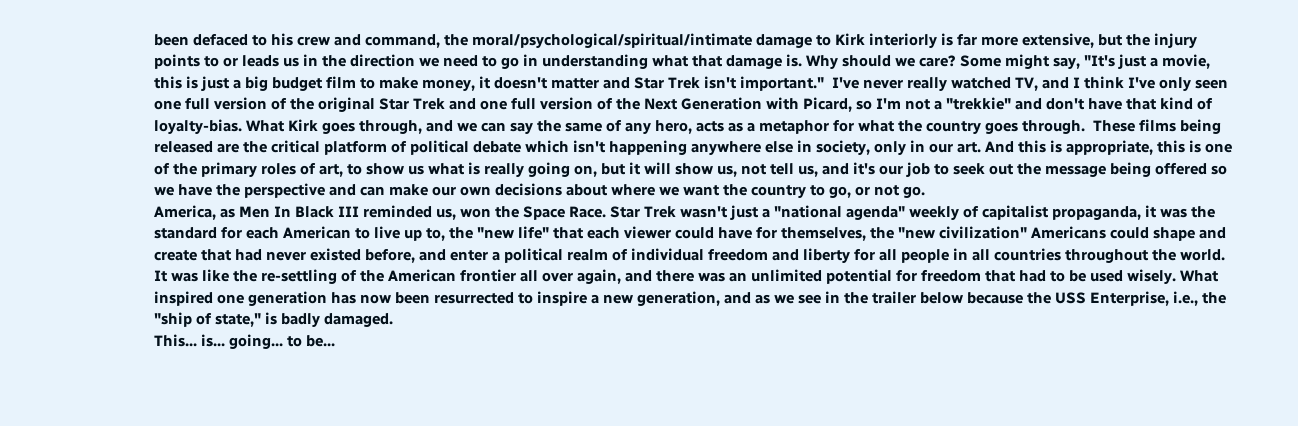been defaced to his crew and command, the moral/psychological/spiritual/intimate damage to Kirk interiorly is far more extensive, but the injury points to or leads us in the direction we need to go in understanding what that damage is. Why should we care? Some might say, "It's just a movie, this is just a big budget film to make money, it doesn't matter and Star Trek isn't important."  I've never really watched TV, and I think I've only seen one full version of the original Star Trek and one full version of the Next Generation with Picard, so I'm not a "trekkie" and don't have that kind of loyalty-bias. What Kirk goes through, and we can say the same of any hero, acts as a metaphor for what the country goes through.  These films being released are the critical platform of political debate which isn't happening anywhere else in society, only in our art. And this is appropriate, this is one of the primary roles of art, to show us what is really going on, but it will show us, not tell us, and it's our job to seek out the message being offered so we have the perspective and can make our own decisions about where we want the country to go, or not go.
America, as Men In Black III reminded us, won the Space Race. Star Trek wasn't just a "national agenda" weekly of capitalist propaganda, it was the standard for each American to live up to, the "new life" that each viewer could have for themselves, the "new civilization" Americans could shape and create that had never existed before, and enter a political realm of individual freedom and liberty for all people in all countries throughout the world. It was like the re-settling of the American frontier all over again, and there was an unlimited potential for freedom that had to be used wisely. What inspired one generation has now been resurrected to inspire a new generation, and as we see in the trailer below because the USS Enterprise, i.e., the "ship of state," is badly damaged.
This... is... going... to be...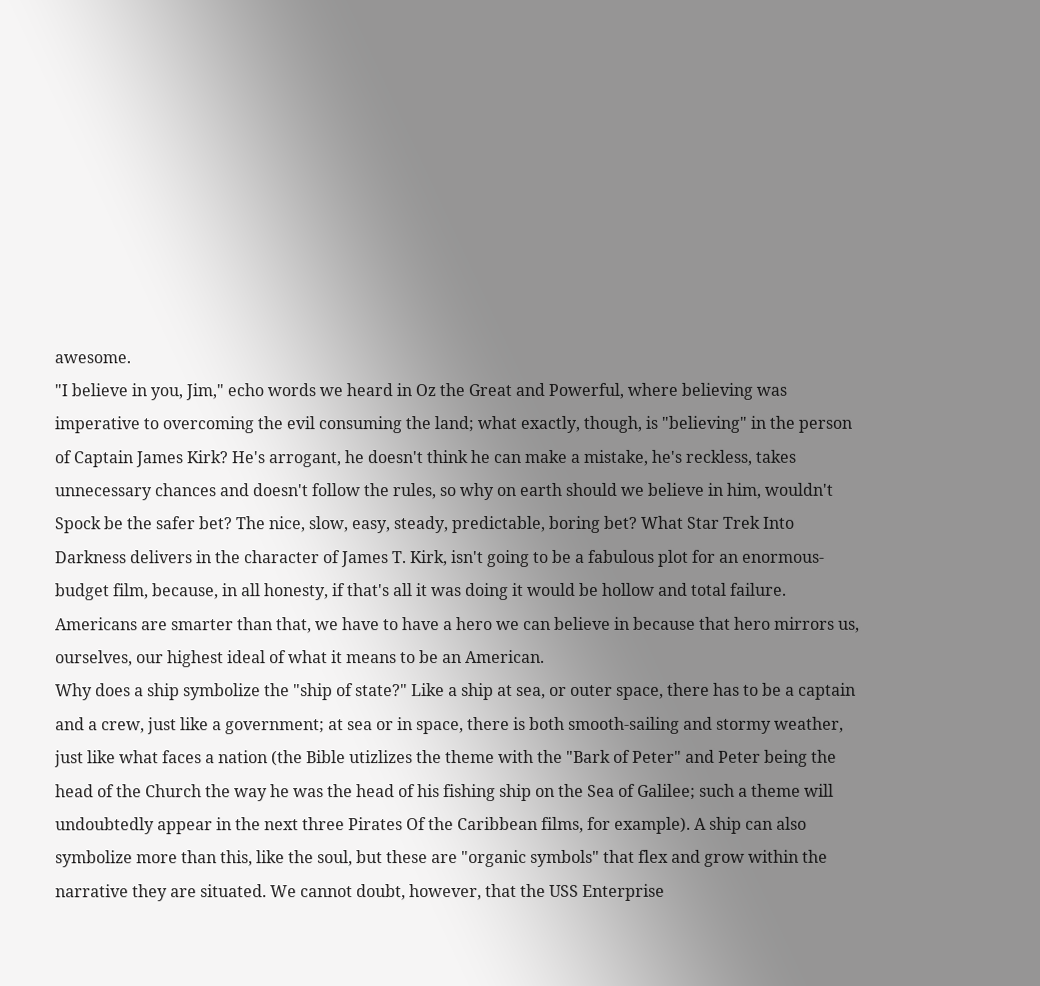awesome.
"I believe in you, Jim," echo words we heard in Oz the Great and Powerful, where believing was imperative to overcoming the evil consuming the land; what exactly, though, is "believing" in the person of Captain James Kirk? He's arrogant, he doesn't think he can make a mistake, he's reckless, takes unnecessary chances and doesn't follow the rules, so why on earth should we believe in him, wouldn't Spock be the safer bet? The nice, slow, easy, steady, predictable, boring bet? What Star Trek Into Darkness delivers in the character of James T. Kirk, isn't going to be a fabulous plot for an enormous-budget film, because, in all honesty, if that's all it was doing it would be hollow and total failure. Americans are smarter than that, we have to have a hero we can believe in because that hero mirrors us, ourselves, our highest ideal of what it means to be an American.
Why does a ship symbolize the "ship of state?" Like a ship at sea, or outer space, there has to be a captain and a crew, just like a government; at sea or in space, there is both smooth-sailing and stormy weather, just like what faces a nation (the Bible utizlizes the theme with the "Bark of Peter" and Peter being the head of the Church the way he was the head of his fishing ship on the Sea of Galilee; such a theme will undoubtedly appear in the next three Pirates Of the Caribbean films, for example). A ship can also symbolize more than this, like the soul, but these are "organic symbols" that flex and grow within the narrative they are situated. We cannot doubt, however, that the USS Enterprise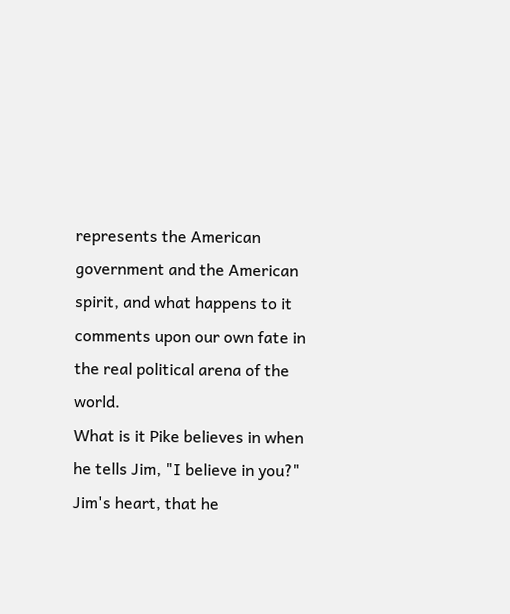represents the American government and the American spirit, and what happens to it comments upon our own fate in the real political arena of the world.
What is it Pike believes in when he tells Jim, "I believe in you?" Jim's heart, that he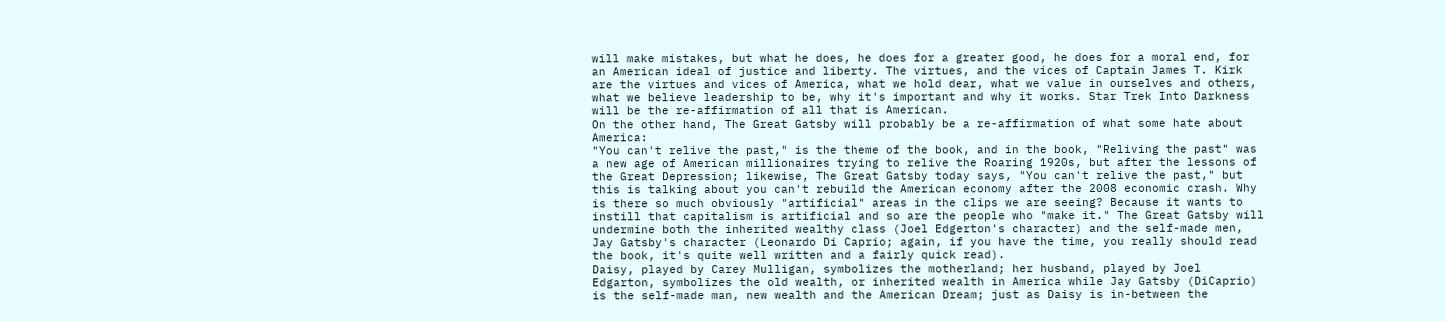will make mistakes, but what he does, he does for a greater good, he does for a moral end, for an American ideal of justice and liberty. The virtues, and the vices of Captain James T. Kirk are the virtues and vices of America, what we hold dear, what we value in ourselves and others, what we believe leadership to be, why it's important and why it works. Star Trek Into Darkness will be the re-affirmation of all that is American.
On the other hand, The Great Gatsby will probably be a re-affirmation of what some hate about America:
"You can't relive the past," is the theme of the book, and in the book, "Reliving the past" was a new age of American millionaires trying to relive the Roaring 1920s, but after the lessons of the Great Depression; likewise, The Great Gatsby today says, "You can't relive the past," but this is talking about you can't rebuild the American economy after the 2008 economic crash. Why is there so much obviously "artificial" areas in the clips we are seeing? Because it wants to instill that capitalism is artificial and so are the people who "make it." The Great Gatsby will undermine both the inherited wealthy class (Joel Edgerton's character) and the self-made men, Jay Gatsby's character (Leonardo Di Caprio; again, if you have the time, you really should read the book, it's quite well written and a fairly quick read).
Daisy, played by Carey Mulligan, symbolizes the motherland; her husband, played by Joel Edgarton, symbolizes the old wealth, or inherited wealth in America while Jay Gatsby (DiCaprio) is the self-made man, new wealth and the American Dream; just as Daisy is in-between the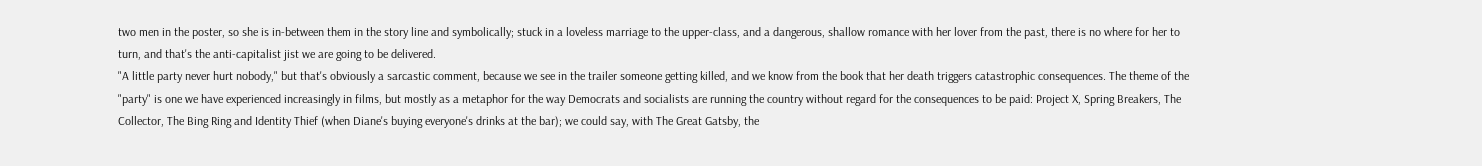two men in the poster, so she is in-between them in the story line and symbolically; stuck in a loveless marriage to the upper-class, and a dangerous, shallow romance with her lover from the past, there is no where for her to turn, and that's the anti-capitalist jist we are going to be delivered.
"A little party never hurt nobody," but that's obviously a sarcastic comment, because we see in the trailer someone getting killed, and we know from the book that her death triggers catastrophic consequences. The theme of the "party" is one we have experienced increasingly in films, but mostly as a metaphor for the way Democrats and socialists are running the country without regard for the consequences to be paid: Project X, Spring Breakers, The Collector, The Bing Ring and Identity Thief (when Diane's buying everyone's drinks at the bar); we could say, with The Great Gatsby, the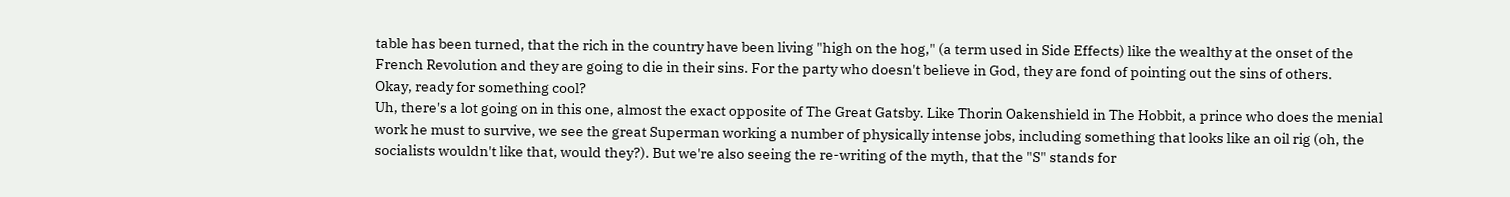table has been turned, that the rich in the country have been living "high on the hog," (a term used in Side Effects) like the wealthy at the onset of the French Revolution and they are going to die in their sins. For the party who doesn't believe in God, they are fond of pointing out the sins of others.
Okay, ready for something cool?
Uh, there's a lot going on in this one, almost the exact opposite of The Great Gatsby. Like Thorin Oakenshield in The Hobbit, a prince who does the menial work he must to survive, we see the great Superman working a number of physically intense jobs, including something that looks like an oil rig (oh, the socialists wouldn't like that, would they?). But we're also seeing the re-writing of the myth, that the "S" stands for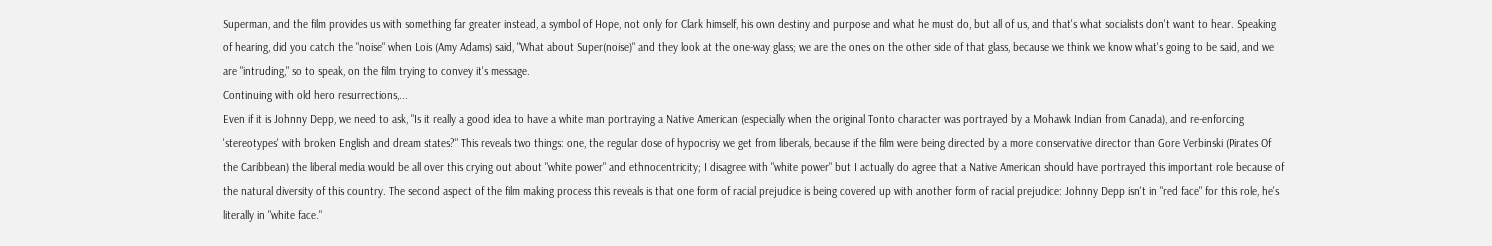Superman, and the film provides us with something far greater instead, a symbol of Hope, not only for Clark himself, his own destiny and purpose and what he must do, but all of us, and that's what socialists don't want to hear. Speaking of hearing, did you catch the "noise" when Lois (Amy Adams) said, "What about Super(noise)" and they look at the one-way glass; we are the ones on the other side of that glass, because we think we know what's going to be said, and we are "intruding," so to speak, on the film trying to convey it's message.
Continuing with old hero resurrections,...
Even if it is Johnny Depp, we need to ask, "Is it really a good idea to have a white man portraying a Native American (especially when the original Tonto character was portrayed by a Mohawk Indian from Canada), and re-enforcing 'stereotypes' with broken English and dream states?" This reveals two things: one, the regular dose of hypocrisy we get from liberals, because if the film were being directed by a more conservative director than Gore Verbinski (Pirates Of the Caribbean) the liberal media would be all over this crying out about "white power" and ethnocentricity; I disagree with "white power" but I actually do agree that a Native American should have portrayed this important role because of the natural diversity of this country. The second aspect of the film making process this reveals is that one form of racial prejudice is being covered up with another form of racial prejudice: Johnny Depp isn't in "red face" for this role, he's literally in "white face."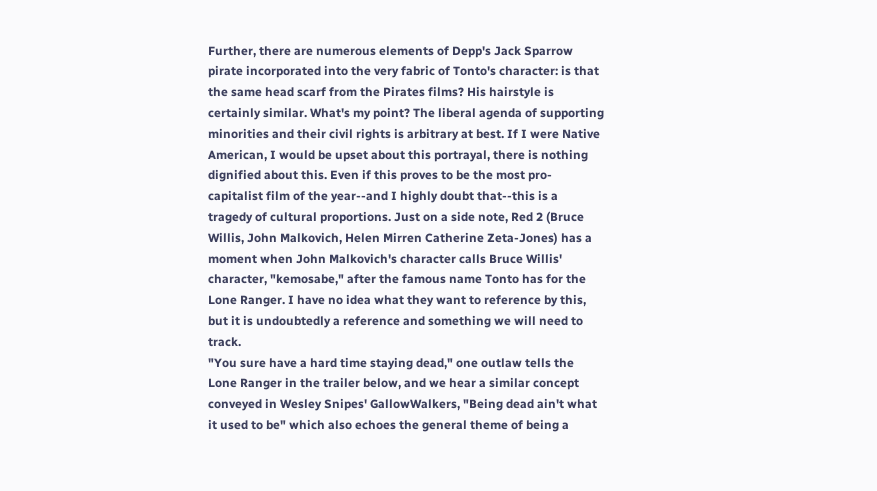Further, there are numerous elements of Depp's Jack Sparrow pirate incorporated into the very fabric of Tonto's character: is that the same head scarf from the Pirates films? His hairstyle is certainly similar. What's my point? The liberal agenda of supporting minorities and their civil rights is arbitrary at best. If I were Native American, I would be upset about this portrayal, there is nothing dignified about this. Even if this proves to be the most pro-capitalist film of the year--and I highly doubt that--this is a tragedy of cultural proportions. Just on a side note, Red 2 (Bruce Willis, John Malkovich, Helen Mirren Catherine Zeta-Jones) has a moment when John Malkovich's character calls Bruce Willis' character, "kemosabe," after the famous name Tonto has for the Lone Ranger. I have no idea what they want to reference by this, but it is undoubtedly a reference and something we will need to track.
"You sure have a hard time staying dead," one outlaw tells the Lone Ranger in the trailer below, and we hear a similar concept conveyed in Wesley Snipes' GallowWalkers, "Being dead ain't what it used to be" which also echoes the general theme of being a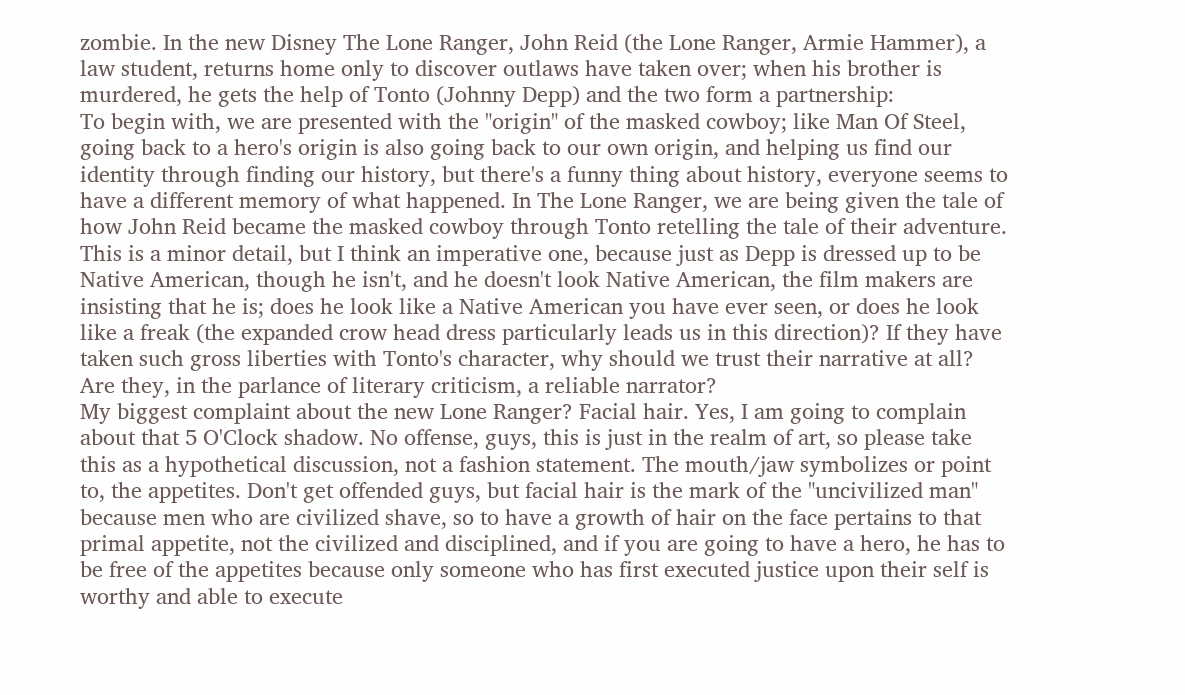zombie. In the new Disney The Lone Ranger, John Reid (the Lone Ranger, Armie Hammer), a law student, returns home only to discover outlaws have taken over; when his brother is murdered, he gets the help of Tonto (Johnny Depp) and the two form a partnership:
To begin with, we are presented with the "origin" of the masked cowboy; like Man Of Steel, going back to a hero's origin is also going back to our own origin, and helping us find our identity through finding our history, but there's a funny thing about history, everyone seems to have a different memory of what happened. In The Lone Ranger, we are being given the tale of how John Reid became the masked cowboy through Tonto retelling the tale of their adventure. This is a minor detail, but I think an imperative one, because just as Depp is dressed up to be Native American, though he isn't, and he doesn't look Native American, the film makers are insisting that he is; does he look like a Native American you have ever seen, or does he look like a freak (the expanded crow head dress particularly leads us in this direction)? If they have taken such gross liberties with Tonto's character, why should we trust their narrative at all? Are they, in the parlance of literary criticism, a reliable narrator?
My biggest complaint about the new Lone Ranger? Facial hair. Yes, I am going to complain about that 5 O'Clock shadow. No offense, guys, this is just in the realm of art, so please take this as a hypothetical discussion, not a fashion statement. The mouth/jaw symbolizes or point to, the appetites. Don't get offended guys, but facial hair is the mark of the "uncivilized man" because men who are civilized shave, so to have a growth of hair on the face pertains to that primal appetite, not the civilized and disciplined, and if you are going to have a hero, he has to be free of the appetites because only someone who has first executed justice upon their self is worthy and able to execute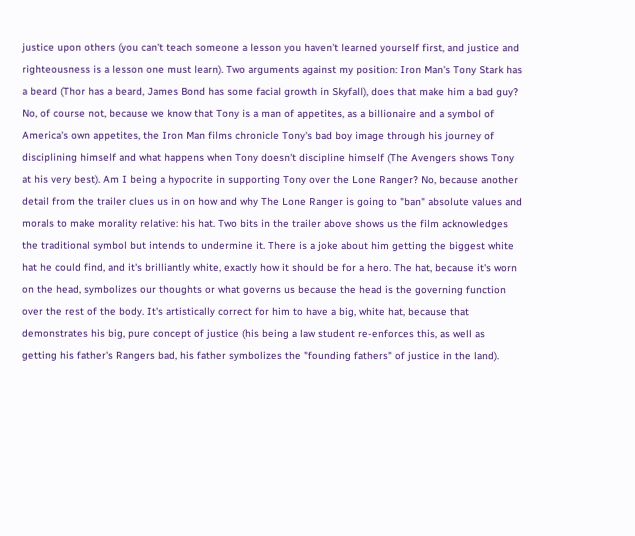justice upon others (you can't teach someone a lesson you haven't learned yourself first, and justice and righteousness is a lesson one must learn). Two arguments against my position: Iron Man's Tony Stark has a beard (Thor has a beard, James Bond has some facial growth in Skyfall), does that make him a bad guy? No, of course not, because we know that Tony is a man of appetites, as a billionaire and a symbol of America's own appetites, the Iron Man films chronicle Tony's bad boy image through his journey of disciplining himself and what happens when Tony doesn't discipline himself (The Avengers shows Tony at his very best). Am I being a hypocrite in supporting Tony over the Lone Ranger? No, because another detail from the trailer clues us in on how and why The Lone Ranger is going to "ban" absolute values and morals to make morality relative: his hat. Two bits in the trailer above shows us the film acknowledges the traditional symbol but intends to undermine it. There is a joke about him getting the biggest white hat he could find, and it's brilliantly white, exactly how it should be for a hero. The hat, because it's worn on the head, symbolizes our thoughts or what governs us because the head is the governing function over the rest of the body. It's artistically correct for him to have a big, white hat, because that demonstrates his big, pure concept of justice (his being a law student re-enforces this, as well as getting his father's Rangers bad, his father symbolizes the "founding fathers" of justice in the land).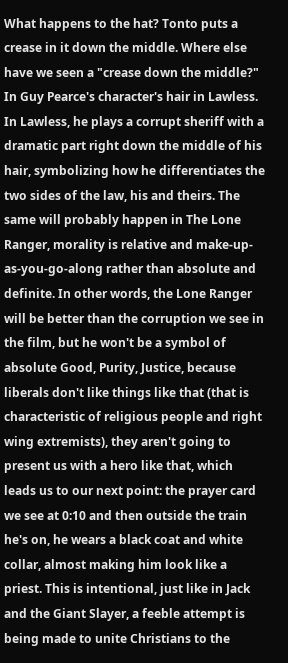What happens to the hat? Tonto puts a crease in it down the middle. Where else have we seen a "crease down the middle?" In Guy Pearce's character's hair in Lawless. In Lawless, he plays a corrupt sheriff with a dramatic part right down the middle of his hair, symbolizing how he differentiates the two sides of the law, his and theirs. The same will probably happen in The Lone Ranger, morality is relative and make-up-as-you-go-along rather than absolute and definite. In other words, the Lone Ranger will be better than the corruption we see in the film, but he won't be a symbol of absolute Good, Purity, Justice, because liberals don't like things like that (that is characteristic of religious people and right wing extremists), they aren't going to present us with a hero like that, which leads us to our next point: the prayer card we see at 0:10 and then outside the train he's on, he wears a black coat and white collar, almost making him look like a priest. This is intentional, just like in Jack and the Giant Slayer, a feeble attempt is being made to unite Christians to the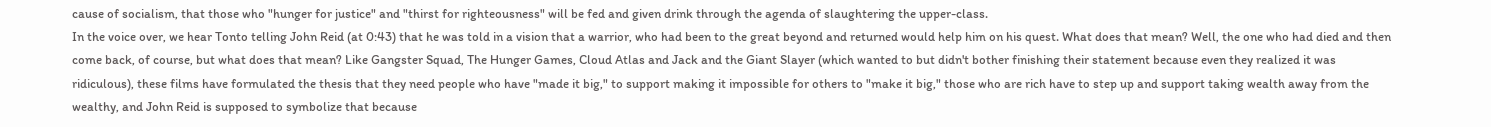cause of socialism, that those who "hunger for justice" and "thirst for righteousness" will be fed and given drink through the agenda of slaughtering the upper-class.
In the voice over, we hear Tonto telling John Reid (at 0:43) that he was told in a vision that a warrior, who had been to the great beyond and returned would help him on his quest. What does that mean? Well, the one who had died and then come back, of course, but what does that mean? Like Gangster Squad, The Hunger Games, Cloud Atlas and Jack and the Giant Slayer (which wanted to but didn't bother finishing their statement because even they realized it was ridiculous), these films have formulated the thesis that they need people who have "made it big," to support making it impossible for others to "make it big," those who are rich have to step up and support taking wealth away from the wealthy, and John Reid is supposed to symbolize that because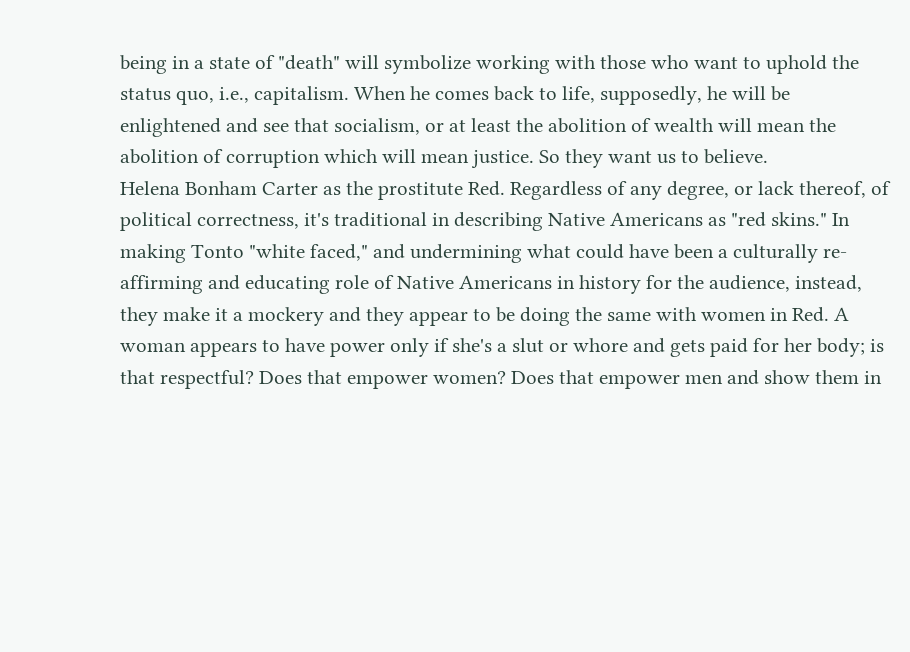being in a state of "death" will symbolize working with those who want to uphold the status quo, i.e., capitalism. When he comes back to life, supposedly, he will be enlightened and see that socialism, or at least the abolition of wealth will mean the abolition of corruption which will mean justice. So they want us to believe.
Helena Bonham Carter as the prostitute Red. Regardless of any degree, or lack thereof, of political correctness, it's traditional in describing Native Americans as "red skins." In making Tonto "white faced," and undermining what could have been a culturally re-affirming and educating role of Native Americans in history for the audience, instead, they make it a mockery and they appear to be doing the same with women in Red. A woman appears to have power only if she's a slut or whore and gets paid for her body; is that respectful? Does that empower women? Does that empower men and show them in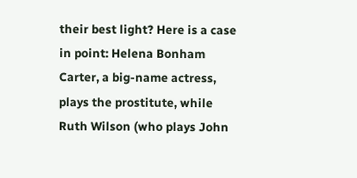their best light? Here is a case in point: Helena Bonham Carter, a big-name actress, plays the prostitute, while Ruth Wilson (who plays John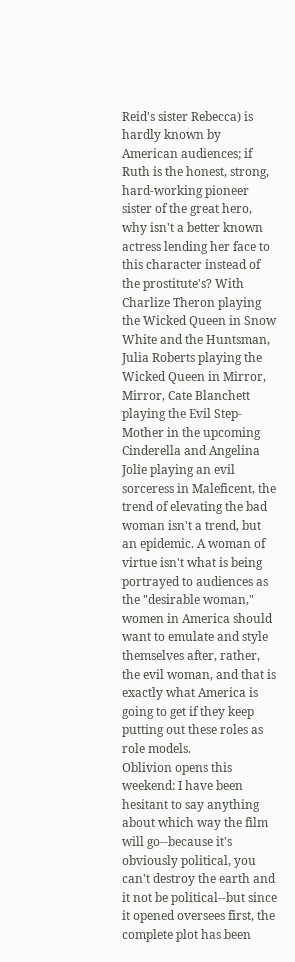Reid's sister Rebecca) is hardly known by American audiences; if Ruth is the honest, strong, hard-working pioneer sister of the great hero, why isn't a better known actress lending her face to this character instead of the prostitute's? With Charlize Theron playing the Wicked Queen in Snow White and the Huntsman, Julia Roberts playing the Wicked Queen in Mirror, Mirror, Cate Blanchett playing the Evil Step-Mother in the upcoming Cinderella and Angelina Jolie playing an evil sorceress in Maleficent, the trend of elevating the bad woman isn't a trend, but an epidemic. A woman of virtue isn't what is being portrayed to audiences as the "desirable woman," women in America should want to emulate and style themselves after, rather, the evil woman, and that is exactly what America is going to get if they keep putting out these roles as role models.
Oblivion opens this weekend: I have been hesitant to say anything about which way the film will go--because it's obviously political, you can't destroy the earth and it not be political--but since it opened oversees first, the complete plot has been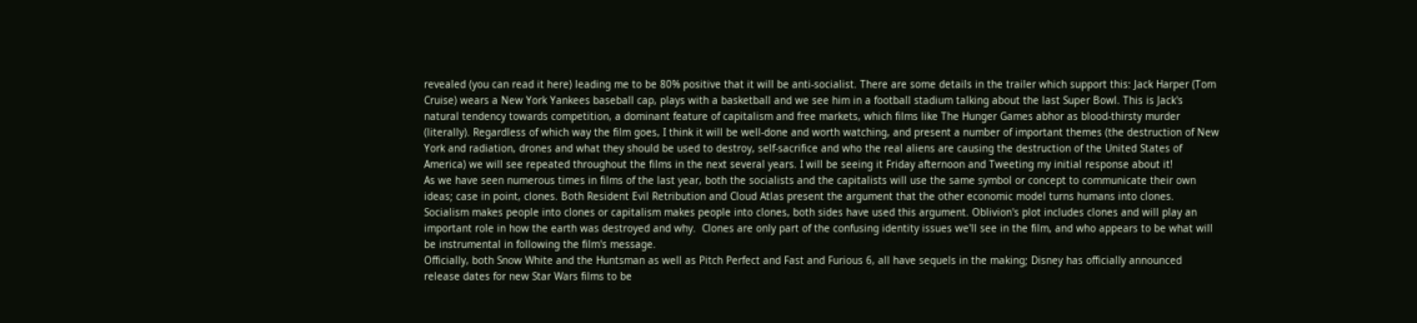revealed (you can read it here) leading me to be 80% positive that it will be anti-socialist. There are some details in the trailer which support this: Jack Harper (Tom Cruise) wears a New York Yankees baseball cap, plays with a basketball and we see him in a football stadium talking about the last Super Bowl. This is Jack's natural tendency towards competition, a dominant feature of capitalism and free markets, which films like The Hunger Games abhor as blood-thirsty murder (literally). Regardless of which way the film goes, I think it will be well-done and worth watching, and present a number of important themes (the destruction of New York and radiation, drones and what they should be used to destroy, self-sacrifice and who the real aliens are causing the destruction of the United States of America) we will see repeated throughout the films in the next several years. I will be seeing it Friday afternoon and Tweeting my initial response about it!
As we have seen numerous times in films of the last year, both the socialists and the capitalists will use the same symbol or concept to communicate their own ideas; case in point, clones. Both Resident Evil Retribution and Cloud Atlas present the argument that the other economic model turns humans into clones. Socialism makes people into clones or capitalism makes people into clones, both sides have used this argument. Oblivion's plot includes clones and will play an important role in how the earth was destroyed and why.  Clones are only part of the confusing identity issues we'll see in the film, and who appears to be what will be instrumental in following the film's message.
Officially, both Snow White and the Huntsman as well as Pitch Perfect and Fast and Furious 6, all have sequels in the making; Disney has officially announced release dates for new Star Wars films to be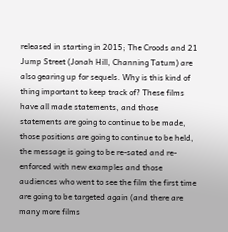released in starting in 2015; The Croods and 21 Jump Street (Jonah Hill, Channing Tatum) are also gearing up for sequels. Why is this kind of thing important to keep track of? These films have all made statements, and those statements are going to continue to be made, those positions are going to continue to be held, the message is going to be re-sated and re-enforced with new examples and those audiences who went to see the film the first time are going to be targeted again (and there are many more films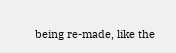being re-made, like the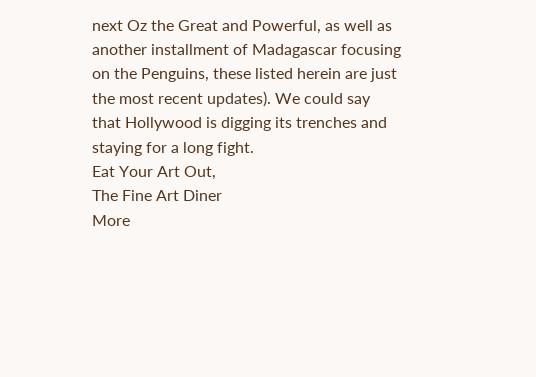next Oz the Great and Powerful, as well as another installment of Madagascar focusing on the Penguins, these listed herein are just the most recent updates). We could say that Hollywood is digging its trenches and staying for a long fight.
Eat Your Art Out,
The Fine Art Diner
More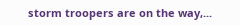storm troopers are on the way,...